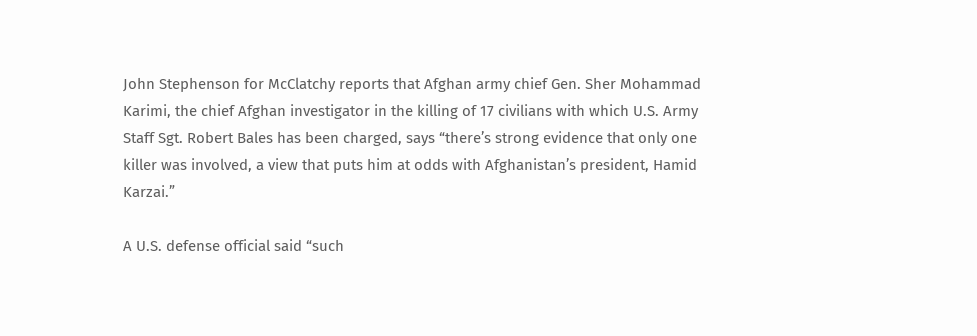John Stephenson for McClatchy reports that Afghan army chief Gen. Sher Mohammad Karimi, the chief Afghan investigator in the killing of 17 civilians with which U.S. Army Staff Sgt. Robert Bales has been charged, says “there’s strong evidence that only one killer was involved, a view that puts him at odds with Afghanistan’s president, Hamid Karzai.”

A U.S. defense official said “such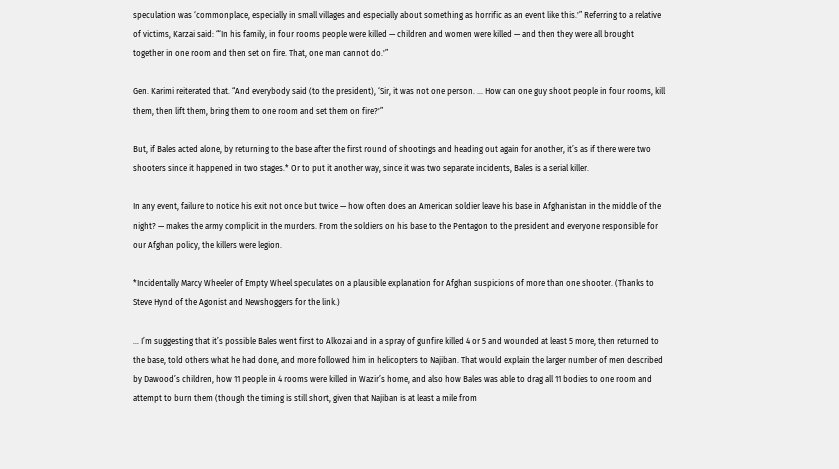speculation was ‘commonplace, especially in small villages and especially about something as horrific as an event like this.'” Referring to a relative of victims, Karzai said: “‘In his family, in four rooms people were killed — children and women were killed — and then they were all brought together in one room and then set on fire. That, one man cannot do.'”

Gen. Karimi reiterated that. “And everybody said (to the president), ‘Sir, it was not one person. … How can one guy shoot people in four rooms, kill them, then lift them, bring them to one room and set them on fire?'”

But, if Bales acted alone, by returning to the base after the first round of shootings and heading out again for another, it’s as if there were two shooters since it happened in two stages.* Or to put it another way, since it was two separate incidents, Bales is a serial killer.

In any event, failure to notice his exit not once but twice — how often does an American soldier leave his base in Afghanistan in the middle of the night? — makes the army complicit in the murders. From the soldiers on his base to the Pentagon to the president and everyone responsible for our Afghan policy, the killers were legion.

*Incidentally Marcy Wheeler of Empty Wheel speculates on a plausible explanation for Afghan suspicions of more than one shooter. (Thanks to Steve Hynd of the Agonist and Newshoggers for the link.)

… I’m suggesting that it’s possible Bales went first to Alkozai and in a spray of gunfire killed 4 or 5 and wounded at least 5 more, then returned to the base, told others what he had done, and more followed him in helicopters to Najiban. That would explain the larger number of men described by Dawood’s children, how 11 people in 4 rooms were killed in Wazir’s home, and also how Bales was able to drag all 11 bodies to one room and attempt to burn them (though the timing is still short, given that Najiban is at least a mile from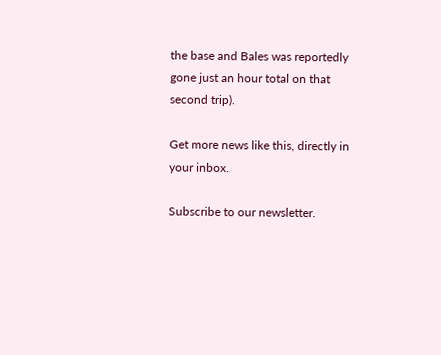the base and Bales was reportedly gone just an hour total on that second trip).

Get more news like this, directly in your inbox.

Subscribe to our newsletter.